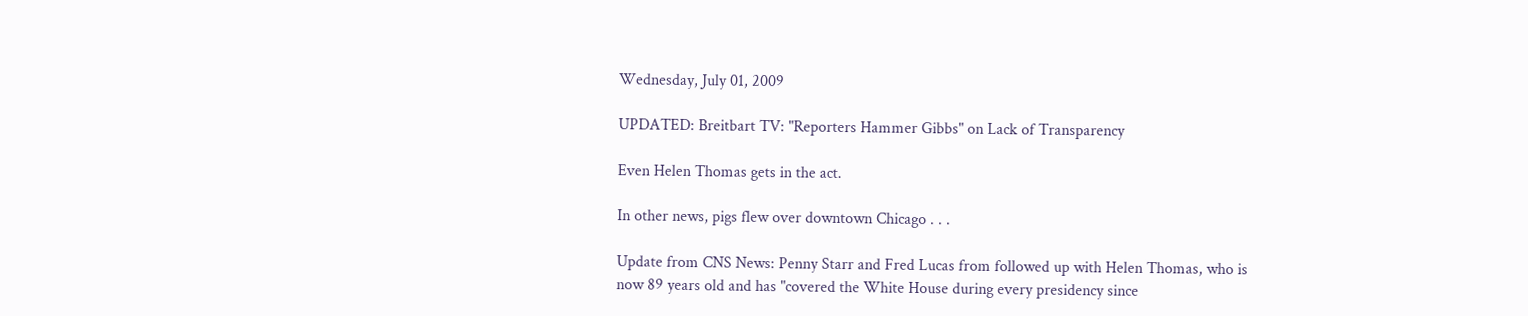Wednesday, July 01, 2009

UPDATED: Breitbart TV: "Reporters Hammer Gibbs" on Lack of Transparency

Even Helen Thomas gets in the act.

In other news, pigs flew over downtown Chicago . . .

Update from CNS News: Penny Starr and Fred Lucas from followed up with Helen Thomas, who is now 89 years old and has "covered the White House during every presidency since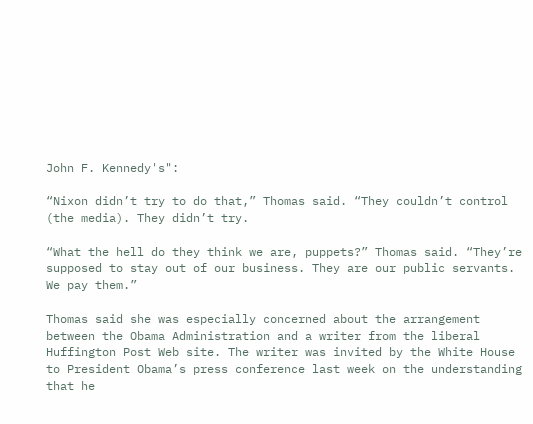John F. Kennedy's":

“Nixon didn’t try to do that,” Thomas said. “They couldn’t control (the media). They didn’t try.

“What the hell do they think we are, puppets?” Thomas said. “They’re supposed to stay out of our business. They are our public servants. We pay them.”

Thomas said she was especially concerned about the arrangement between the Obama Administration and a writer from the liberal Huffington Post Web site. The writer was invited by the White House to President Obama’s press conference last week on the understanding that he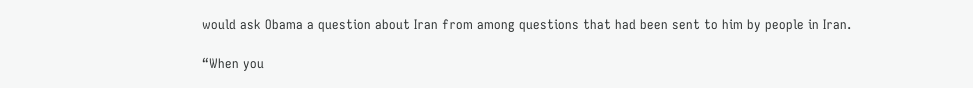would ask Obama a question about Iran from among questions that had been sent to him by people in Iran.

“When you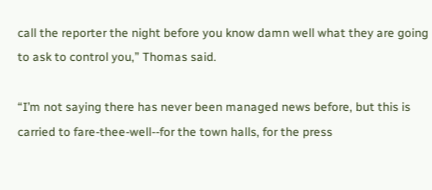call the reporter the night before you know damn well what they are going to ask to control you,” Thomas said.

“I’m not saying there has never been managed news before, but this is carried to fare-thee-well--for the town halls, for the press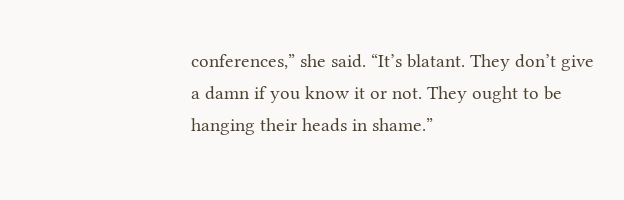conferences,” she said. “It’s blatant. They don’t give a damn if you know it or not. They ought to be hanging their heads in shame.”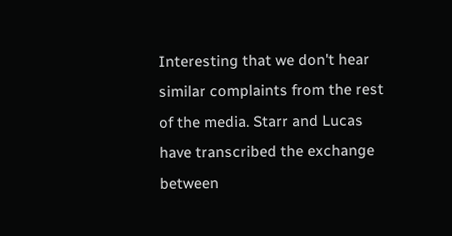Interesting that we don't hear similar complaints from the rest of the media. Starr and Lucas have transcribed the exchange between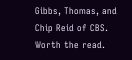Gibbs, Thomas, and Chip Reid of CBS. Worth the read.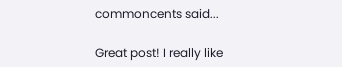commoncents said...

Great post! I really like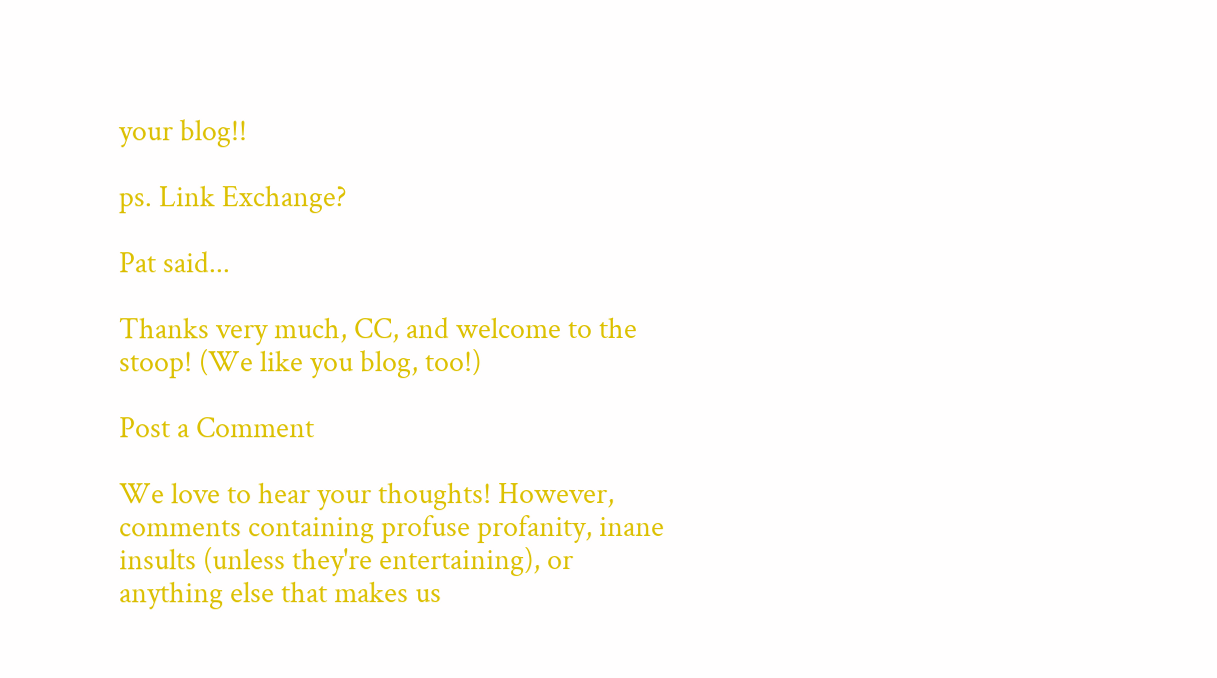your blog!!

ps. Link Exchange?

Pat said...

Thanks very much, CC, and welcome to the stoop! (We like you blog, too!)

Post a Comment

We love to hear your thoughts! However, comments containing profuse profanity, inane insults (unless they're entertaining), or anything else that makes us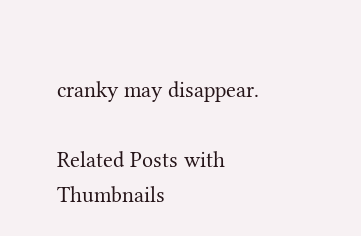cranky may disappear.

Related Posts with Thumbnails